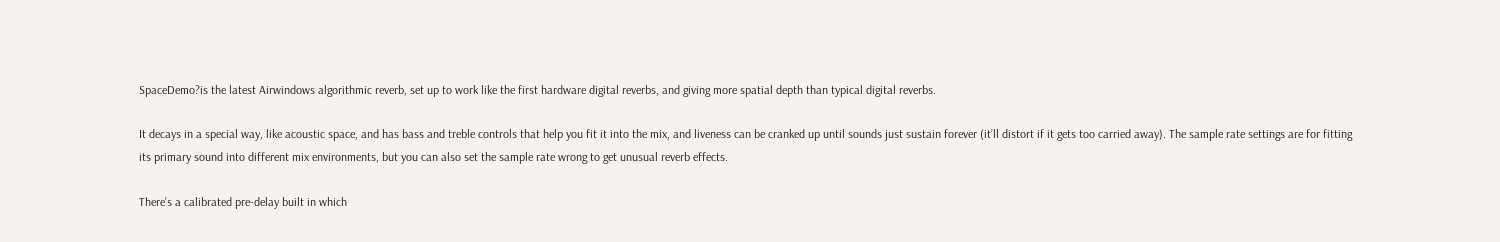SpaceDemo?is the latest Airwindows algorithmic reverb, set up to work like the first hardware digital reverbs, and giving more spatial depth than typical digital reverbs.

It decays in a special way, like acoustic space, and has bass and treble controls that help you fit it into the mix, and liveness can be cranked up until sounds just sustain forever (it’ll distort if it gets too carried away). The sample rate settings are for fitting its primary sound into different mix environments, but you can also set the sample rate wrong to get unusual reverb effects.

There’s a calibrated pre-delay built in which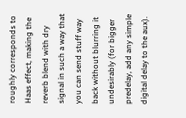roughly corresponds to Haas effect, making the reverb blend with dry signal in such a way that you can send stuff way back without blurring it undesirably (for bigger predelay, add any simple digital delay to the aux).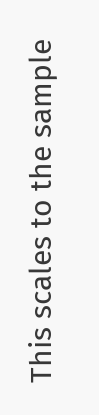This scales to the sample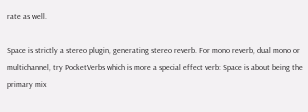rate as well.

Space is strictly a stereo plugin, generating stereo reverb. For mono reverb, dual mono or multichannel, try PocketVerbs which is more a special effect verb: Space is about being the primary mix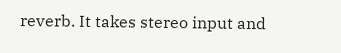reverb. It takes stereo input and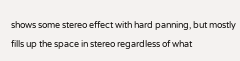shows some stereo effect with hard panning, but mostly fills up the space in stereo regardless of what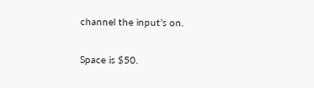channel the input’s on.

Space is $50.